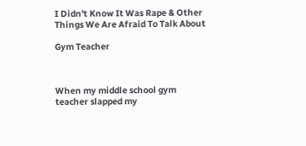I Didn't Know It Was Rape & Other Things We Are Afraid To Talk About

Gym Teacher



When my middle school gym teacher slapped my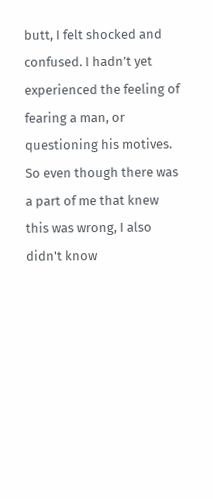butt, I felt shocked and confused. I hadn’t yet experienced the feeling of fearing a man, or questioning his motives. So even though there was a part of me that knew this was wrong, I also didn't know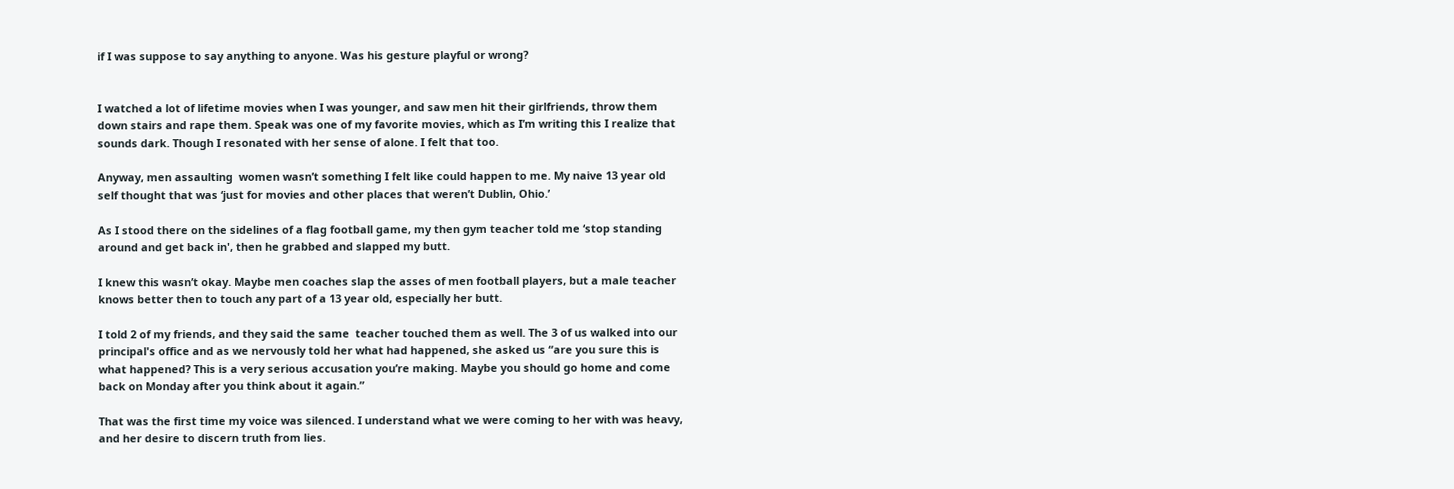if I was suppose to say anything to anyone. Was his gesture playful or wrong?


I watched a lot of lifetime movies when I was younger, and saw men hit their girlfriends, throw them down stairs and rape them. Speak was one of my favorite movies, which as I’m writing this I realize that sounds dark. Though I resonated with her sense of alone. I felt that too.

Anyway, men assaulting  women wasn’t something I felt like could happen to me. My naive 13 year old self thought that was ‘just for movies and other places that weren’t Dublin, Ohio.’

As I stood there on the sidelines of a flag football game, my then gym teacher told me ‘stop standing around and get back in', then he grabbed and slapped my butt.

I knew this wasn’t okay. Maybe men coaches slap the asses of men football players, but a male teacher knows better then to touch any part of a 13 year old, especially her butt.

I told 2 of my friends, and they said the same  teacher touched them as well. The 3 of us walked into our principal's office and as we nervously told her what had happened, she asked us “are you sure this is what happened? This is a very serious accusation you’re making. Maybe you should go home and come back on Monday after you think about it again.”

That was the first time my voice was silenced. I understand what we were coming to her with was heavy, and her desire to discern truth from lies.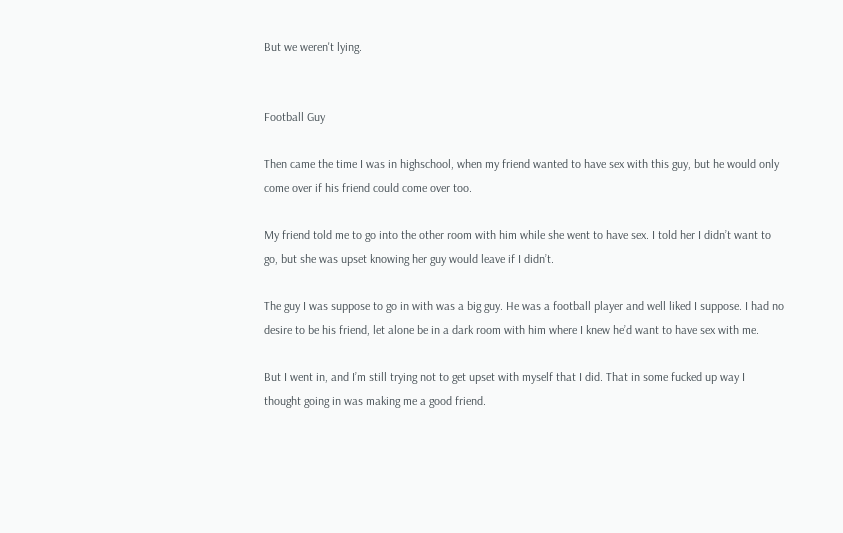But we weren't lying.


Football Guy

Then came the time I was in highschool, when my friend wanted to have sex with this guy, but he would only come over if his friend could come over too.

My friend told me to go into the other room with him while she went to have sex. I told her I didn’t want to go, but she was upset knowing her guy would leave if I didn’t.

The guy I was suppose to go in with was a big guy. He was a football player and well liked I suppose. I had no desire to be his friend, let alone be in a dark room with him where I knew he’d want to have sex with me.

But I went in, and I’m still trying not to get upset with myself that I did. That in some fucked up way I thought going in was making me a good friend.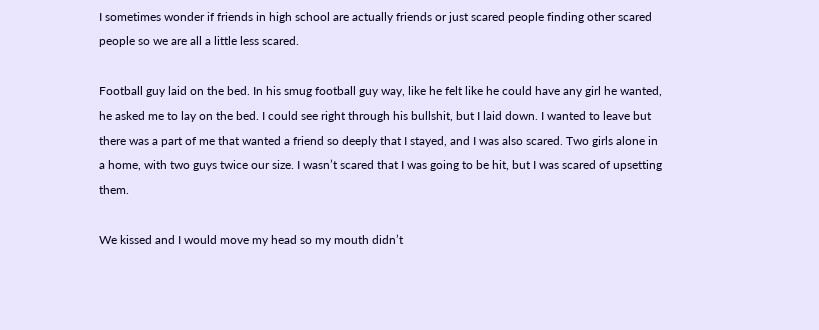I sometimes wonder if friends in high school are actually friends or just scared people finding other scared people so we are all a little less scared.

Football guy laid on the bed. In his smug football guy way, like he felt like he could have any girl he wanted, he asked me to lay on the bed. I could see right through his bullshit, but I laid down. I wanted to leave but there was a part of me that wanted a friend so deeply that I stayed, and I was also scared. Two girls alone in a home, with two guys twice our size. I wasn’t scared that I was going to be hit, but I was scared of upsetting them.

We kissed and I would move my head so my mouth didn’t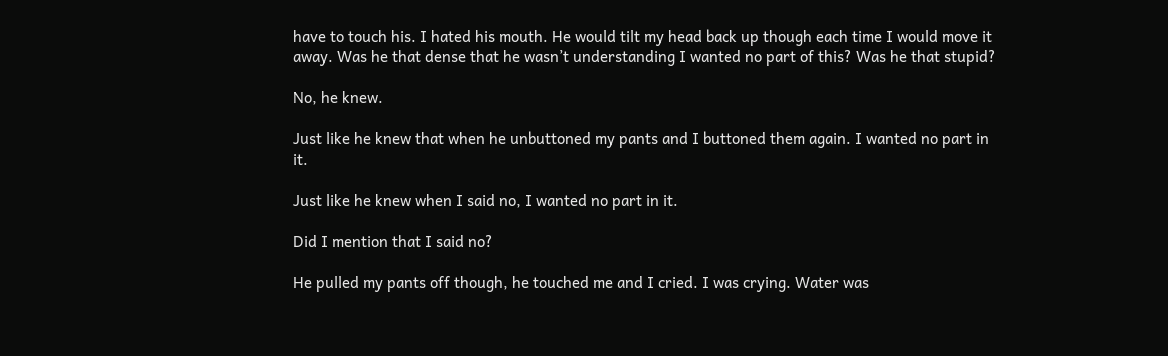have to touch his. I hated his mouth. He would tilt my head back up though each time I would move it away. Was he that dense that he wasn’t understanding I wanted no part of this? Was he that stupid?

No, he knew.

Just like he knew that when he unbuttoned my pants and I buttoned them again. I wanted no part in it.

Just like he knew when I said no, I wanted no part in it.

Did I mention that I said no?

He pulled my pants off though, he touched me and I cried. I was crying. Water was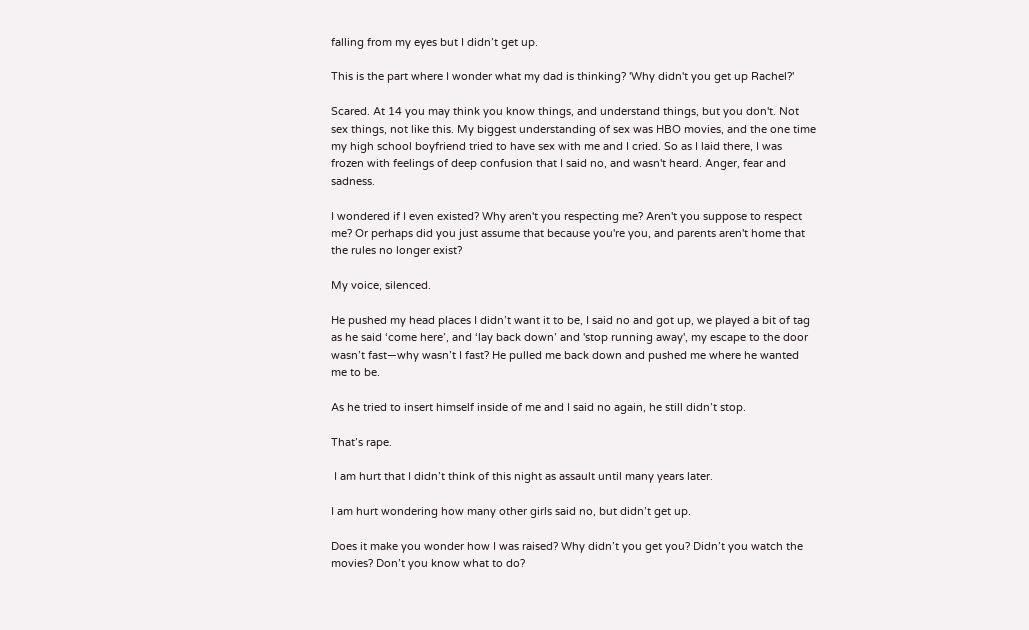falling from my eyes but I didn’t get up.

This is the part where I wonder what my dad is thinking? 'Why didn't you get up Rachel?'

Scared. At 14 you may think you know things, and understand things, but you don't. Not sex things, not like this. My biggest understanding of sex was HBO movies, and the one time my high school boyfriend tried to have sex with me and I cried. So as I laid there, I was frozen with feelings of deep confusion that I said no, and wasn't heard. Anger, fear and sadness.

I wondered if I even existed? Why aren't you respecting me? Aren't you suppose to respect me? Or perhaps did you just assume that because you're you, and parents aren't home that the rules no longer exist?

My voice, silenced.

He pushed my head places I didn’t want it to be, I said no and got up, we played a bit of tag as he said ‘come here’, and ‘lay back down’ and 'stop running away', my escape to the door wasn’t fast—why wasn’t I fast? He pulled me back down and pushed me where he wanted me to be.

As he tried to insert himself inside of me and I said no again, he still didn’t stop.

That’s rape.

 I am hurt that I didn’t think of this night as assault until many years later.

I am hurt wondering how many other girls said no, but didn’t get up.

Does it make you wonder how I was raised? Why didn’t you get you? Didn’t you watch the movies? Don’t you know what to do?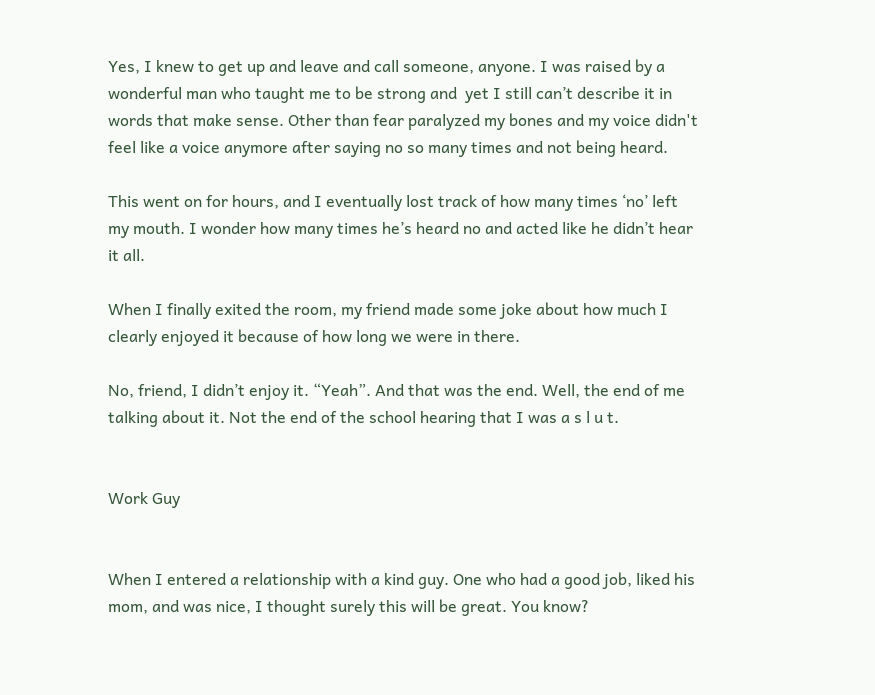Yes, I knew to get up and leave and call someone, anyone. I was raised by a wonderful man who taught me to be strong and  yet I still can’t describe it in words that make sense. Other than fear paralyzed my bones and my voice didn't feel like a voice anymore after saying no so many times and not being heard.

This went on for hours, and I eventually lost track of how many times ‘no’ left my mouth. I wonder how many times he’s heard no and acted like he didn’t hear it all.

When I finally exited the room, my friend made some joke about how much I clearly enjoyed it because of how long we were in there.

No, friend, I didn’t enjoy it. “Yeah”. And that was the end. Well, the end of me talking about it. Not the end of the school hearing that I was a s l u t.


Work Guy


When I entered a relationship with a kind guy. One who had a good job, liked his mom, and was nice, I thought surely this will be great. You know?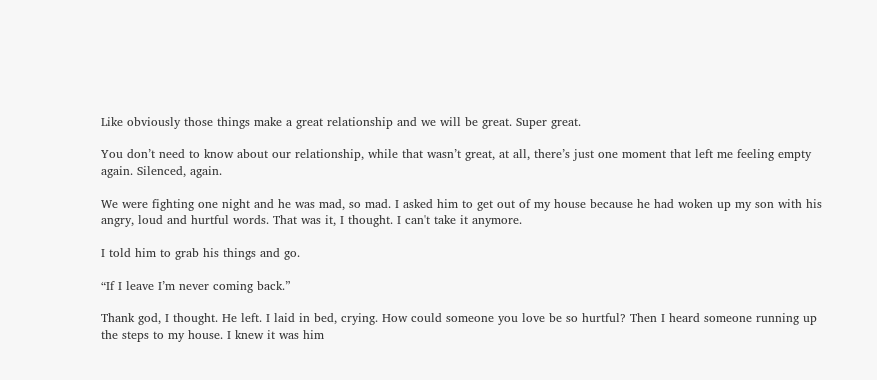Like obviously those things make a great relationship and we will be great. Super great.

You don’t need to know about our relationship, while that wasn’t great, at all, there’s just one moment that left me feeling empty again. Silenced, again.

We were fighting one night and he was mad, so mad. I asked him to get out of my house because he had woken up my son with his angry, loud and hurtful words. That was it, I thought. I can't take it anymore.

I told him to grab his things and go.

“If I leave I’m never coming back.”

Thank god, I thought. He left. I laid in bed, crying. How could someone you love be so hurtful? Then I heard someone running up the steps to my house. I knew it was him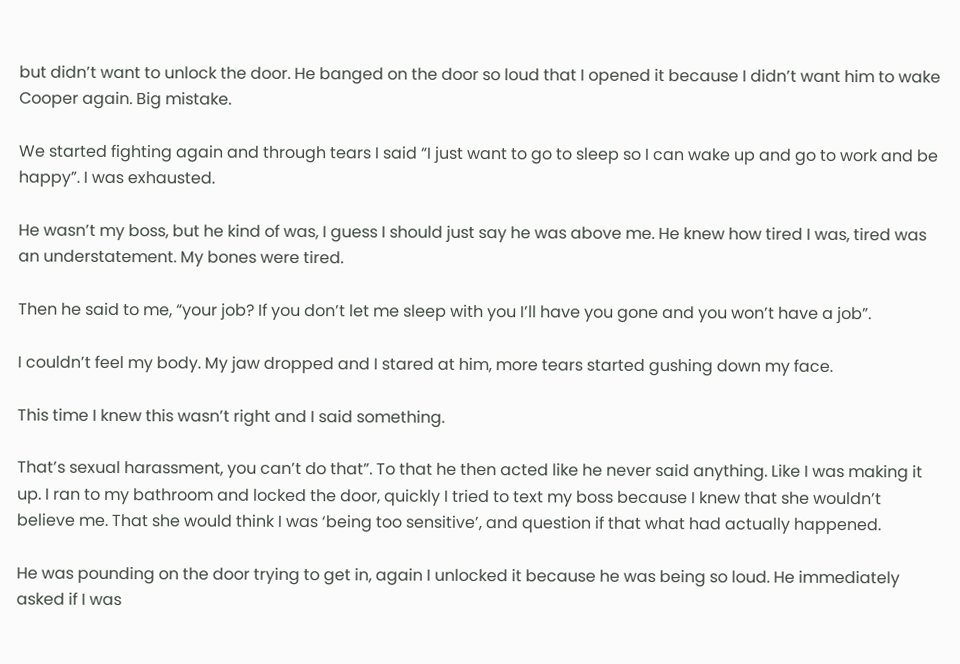but didn’t want to unlock the door. He banged on the door so loud that I opened it because I didn’t want him to wake Cooper again. Big mistake.

We started fighting again and through tears I said “I just want to go to sleep so I can wake up and go to work and be happy”. I was exhausted.

He wasn’t my boss, but he kind of was, I guess I should just say he was above me. He knew how tired I was, tired was an understatement. My bones were tired.

Then he said to me, “your job? If you don’t let me sleep with you I’ll have you gone and you won’t have a job”.

I couldn’t feel my body. My jaw dropped and I stared at him, more tears started gushing down my face.

This time I knew this wasn’t right and I said something.

That’s sexual harassment, you can’t do that”. To that he then acted like he never said anything. Like I was making it up. I ran to my bathroom and locked the door, quickly I tried to text my boss because I knew that she wouldn’t believe me. That she would think I was ‘being too sensitive’, and question if that what had actually happened.

He was pounding on the door trying to get in, again I unlocked it because he was being so loud. He immediately asked if I was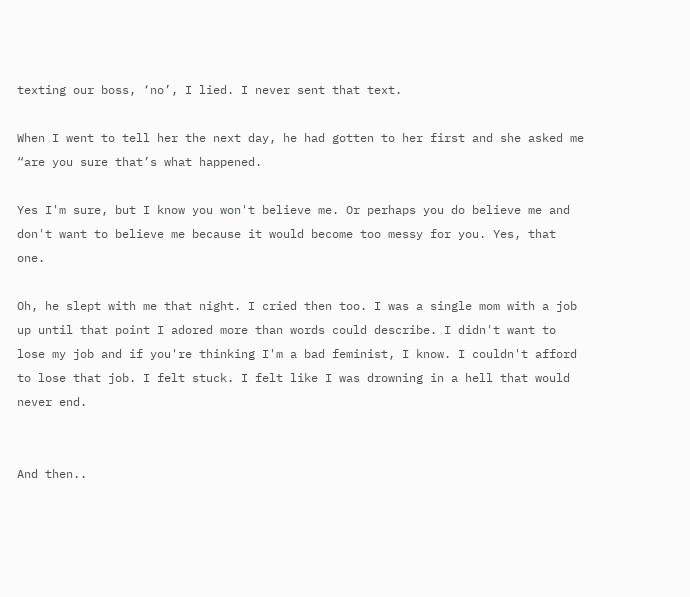texting our boss, ‘no’, I lied. I never sent that text.

When I went to tell her the next day, he had gotten to her first and she asked me “are you sure that’s what happened.

Yes I'm sure, but I know you won't believe me. Or perhaps you do believe me and don't want to believe me because it would become too messy for you. Yes, that one.

Oh, he slept with me that night. I cried then too. I was a single mom with a job up until that point I adored more than words could describe. I didn't want to lose my job and if you're thinking I'm a bad feminist, I know. I couldn't afford to lose that job. I felt stuck. I felt like I was drowning in a hell that would never end.


And then..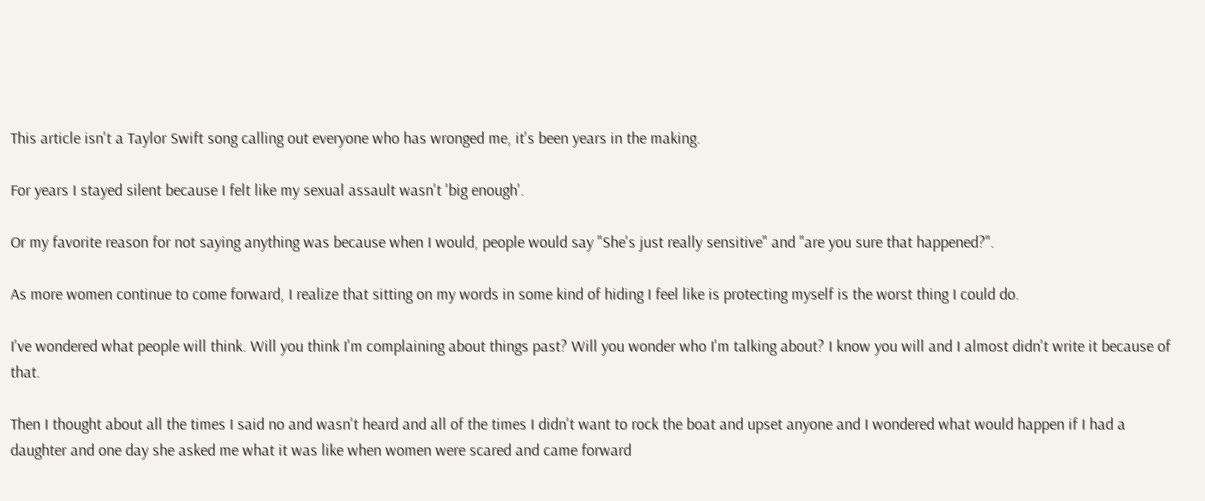This article isn't a Taylor Swift song calling out everyone who has wronged me, it's been years in the making.

For years I stayed silent because I felt like my sexual assault wasn't 'big enough'.

Or my favorite reason for not saying anything was because when I would, people would say "She's just really sensitive" and "are you sure that happened?".

As more women continue to come forward, I realize that sitting on my words in some kind of hiding I feel like is protecting myself is the worst thing I could do.

I've wondered what people will think. Will you think I'm complaining about things past? Will you wonder who I'm talking about? I know you will and I almost didn't write it because of that.

Then I thought about all the times I said no and wasn't heard and all of the times I didn't want to rock the boat and upset anyone and I wondered what would happen if I had a daughter and one day she asked me what it was like when women were scared and came forward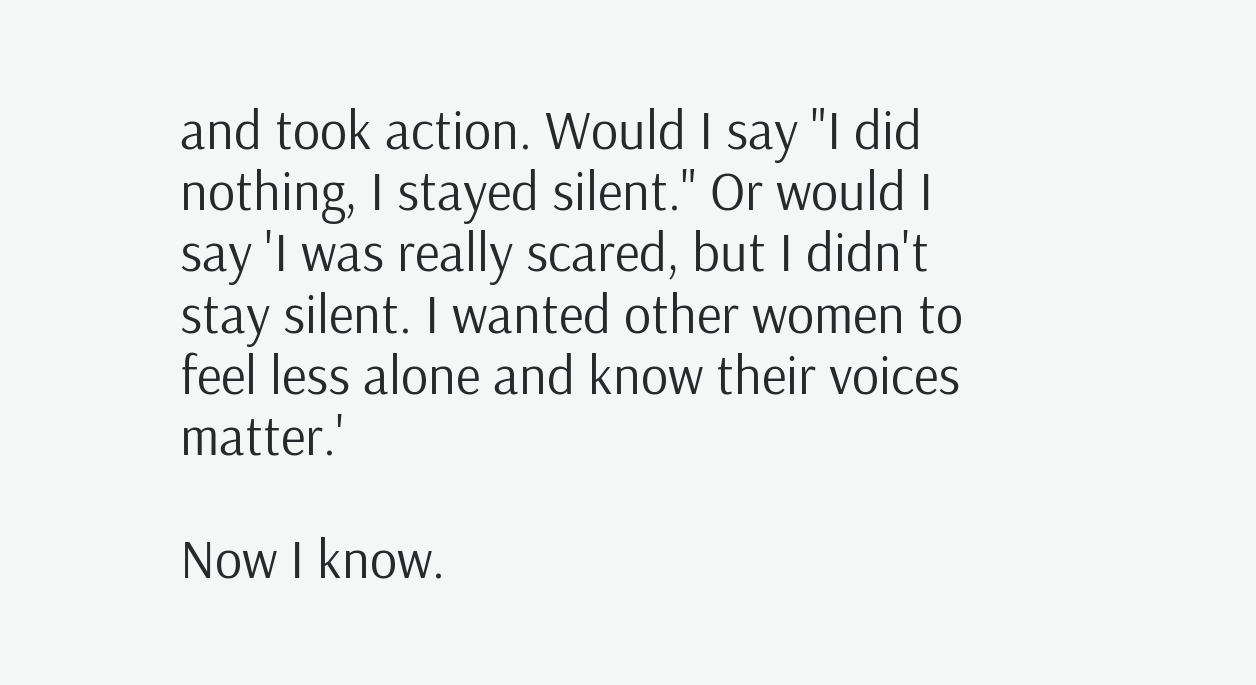and took action. Would I say "I did nothing, I stayed silent." Or would I say 'I was really scared, but I didn't stay silent. I wanted other women to feel less alone and know their voices matter.'

Now I know.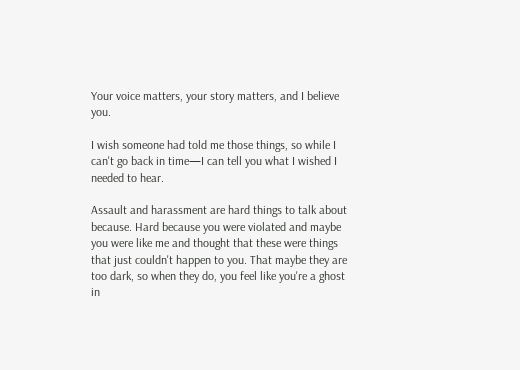Your voice matters, your story matters, and I believe you.

I wish someone had told me those things, so while I can't go back in time—I can tell you what I wished I needed to hear.

Assault and harassment are hard things to talk about because. Hard because you were violated and maybe you were like me and thought that these were things that just couldn't happen to you. That maybe they are too dark, so when they do, you feel like you're a ghost in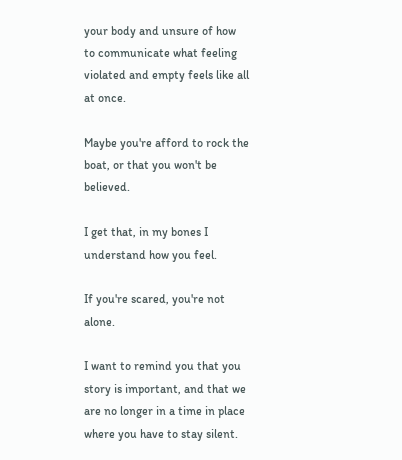your body and unsure of how to communicate what feeling violated and empty feels like all at once.

Maybe you're afford to rock the boat, or that you won't be believed.

I get that, in my bones I understand how you feel.

If you're scared, you're not alone.

I want to remind you that you story is important, and that we are no longer in a time in place where you have to stay silent.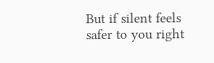But if silent feels safer to you right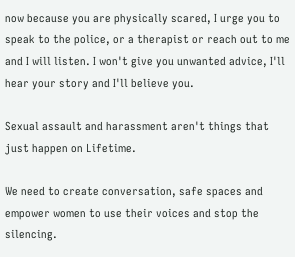now because you are physically scared, I urge you to speak to the police, or a therapist or reach out to me and I will listen. I won't give you unwanted advice, I'll hear your story and I'll believe you.

Sexual assault and harassment aren't things that just happen on Lifetime.

We need to create conversation, safe spaces and empower women to use their voices and stop the silencing.